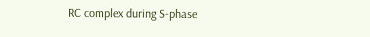RC complex during S-phase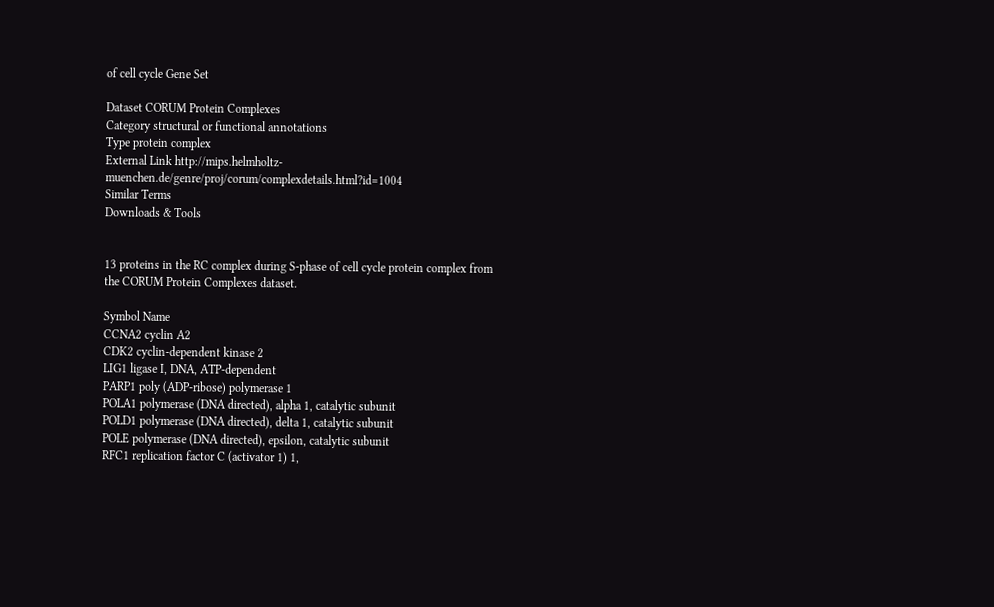of cell cycle Gene Set

Dataset CORUM Protein Complexes
Category structural or functional annotations
Type protein complex
External Link http://mips.helmholtz-muenchen.de/genre/proj/corum/complexdetails.html?id=1004
Similar Terms
Downloads & Tools


13 proteins in the RC complex during S-phase of cell cycle protein complex from the CORUM Protein Complexes dataset.

Symbol Name
CCNA2 cyclin A2
CDK2 cyclin-dependent kinase 2
LIG1 ligase I, DNA, ATP-dependent
PARP1 poly (ADP-ribose) polymerase 1
POLA1 polymerase (DNA directed), alpha 1, catalytic subunit
POLD1 polymerase (DNA directed), delta 1, catalytic subunit
POLE polymerase (DNA directed), epsilon, catalytic subunit
RFC1 replication factor C (activator 1) 1,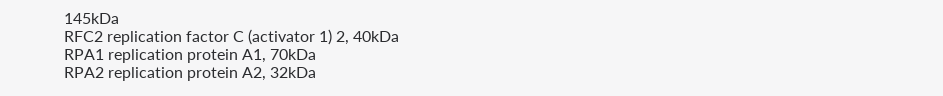145kDa
RFC2 replication factor C (activator 1) 2, 40kDa
RPA1 replication protein A1, 70kDa
RPA2 replication protein A2, 32kDa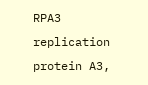RPA3 replication protein A3,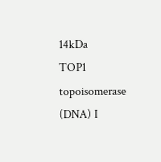14kDa
TOP1 topoisomerase (DNA) I